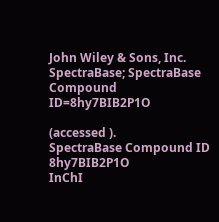John Wiley & Sons, Inc. SpectraBase; SpectraBase Compound ID=8hy7BIB2P1O

(accessed ).
SpectraBase Compound ID 8hy7BIB2P1O
InChI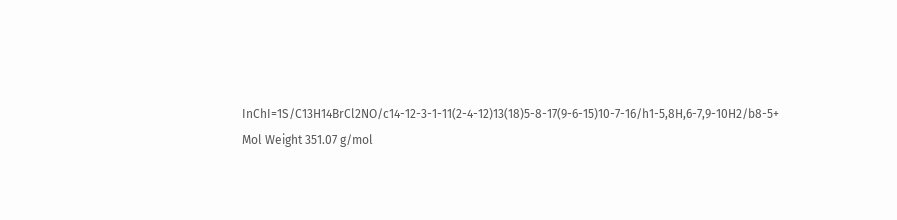InChI=1S/C13H14BrCl2NO/c14-12-3-1-11(2-4-12)13(18)5-8-17(9-6-15)10-7-16/h1-5,8H,6-7,9-10H2/b8-5+
Mol Weight 351.07 g/mol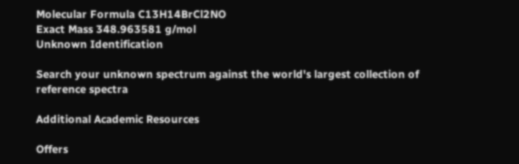Molecular Formula C13H14BrCl2NO
Exact Mass 348.963581 g/mol
Unknown Identification

Search your unknown spectrum against the world's largest collection of reference spectra

Additional Academic Resources

Offers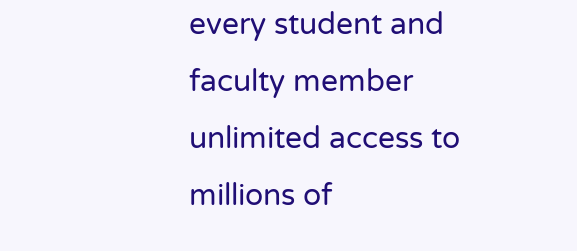every student and faculty member unlimited access to millions of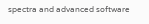spectra and advanced software